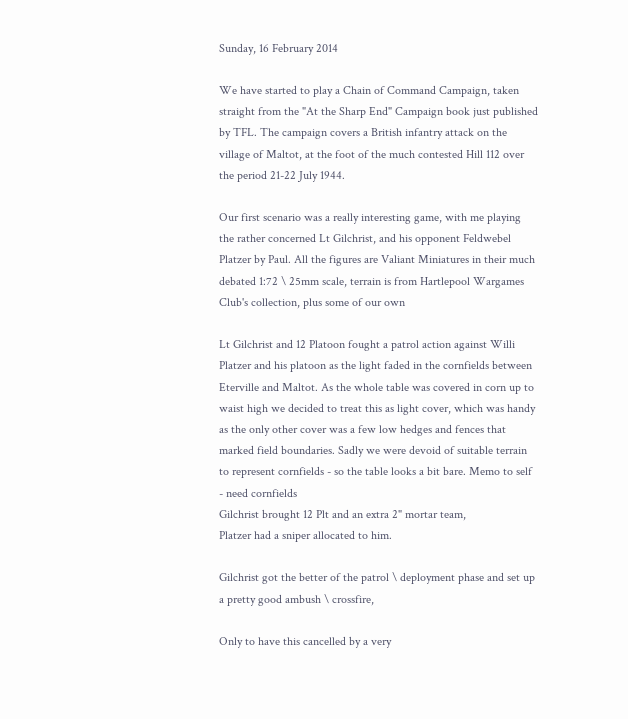Sunday, 16 February 2014

We have started to play a Chain of Command Campaign, taken straight from the "At the Sharp End" Campaign book just published by TFL. The campaign covers a British infantry attack on the village of Maltot, at the foot of the much contested Hill 112 over the period 21-22 July 1944.

Our first scenario was a really interesting game, with me playing the rather concerned Lt Gilchrist, and his opponent Feldwebel Platzer by Paul. All the figures are Valiant Miniatures in their much debated 1:72 \ 25mm scale, terrain is from Hartlepool Wargames Club's collection, plus some of our own

Lt Gilchrist and 12 Platoon fought a patrol action against Willi Platzer and his platoon as the light faded in the cornfields between Eterville and Maltot. As the whole table was covered in corn up to waist high we decided to treat this as light cover, which was handy as the only other cover was a few low hedges and fences that marked field boundaries. Sadly we were devoid of suitable terrain to represent cornfields - so the table looks a bit bare. Memo to self - need cornfields
Gilchrist brought 12 Plt and an extra 2" mortar team,
Platzer had a sniper allocated to him.

Gilchrist got the better of the patrol \ deployment phase and set up a pretty good ambush \ crossfire,

Only to have this cancelled by a very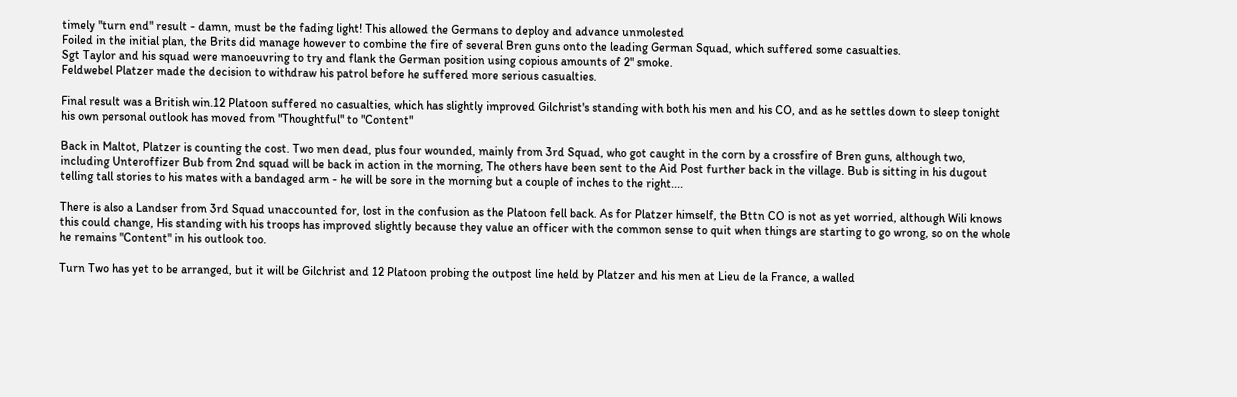timely "turn end" result - damn, must be the fading light! This allowed the Germans to deploy and advance unmolested
Foiled in the initial plan, the Brits did manage however to combine the fire of several Bren guns onto the leading German Squad, which suffered some casualties.
Sgt Taylor and his squad were manoeuvring to try and flank the German position using copious amounts of 2" smoke.
Feldwebel Platzer made the decision to withdraw his patrol before he suffered more serious casualties.

Final result was a British win.12 Platoon suffered no casualties, which has slightly improved Gilchrist's standing with both his men and his CO, and as he settles down to sleep tonight his own personal outlook has moved from "Thoughtful" to "Content"

Back in Maltot, Platzer is counting the cost. Two men dead, plus four wounded, mainly from 3rd Squad, who got caught in the corn by a crossfire of Bren guns, although two, including Unteroffizer Bub from 2nd squad will be back in action in the morning, The others have been sent to the Aid Post further back in the village. Bub is sitting in his dugout telling tall stories to his mates with a bandaged arm - he will be sore in the morning but a couple of inches to the right....

There is also a Landser from 3rd Squad unaccounted for, lost in the confusion as the Platoon fell back. As for Platzer himself, the Bttn CO is not as yet worried, although Wili knows this could change, His standing with his troops has improved slightly because they value an officer with the common sense to quit when things are starting to go wrong, so on the whole he remains "Content" in his outlook too.

Turn Two has yet to be arranged, but it will be Gilchrist and 12 Platoon probing the outpost line held by Platzer and his men at Lieu de la France, a walled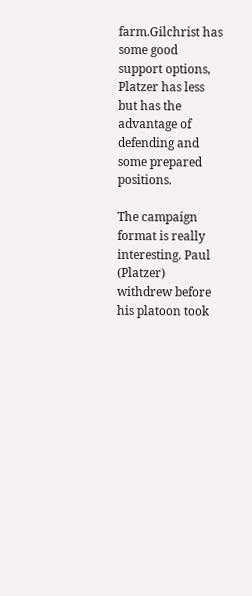farm.Gilchrist has some good support options, Platzer has less but has the advantage of defending and some prepared positions.

The campaign format is really interesting. Paul (Platzer) withdrew before his platoon took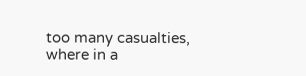too many casualties, where in a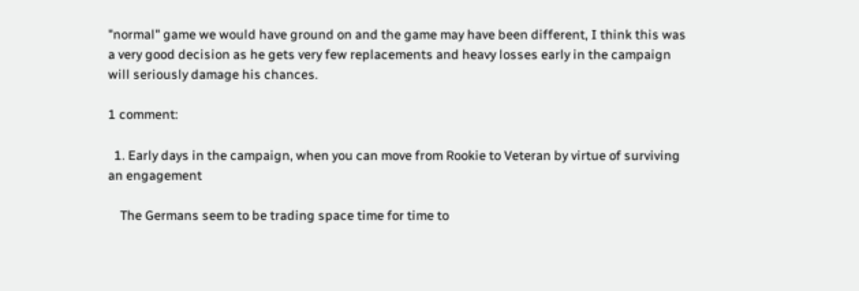"normal" game we would have ground on and the game may have been different, I think this was a very good decision as he gets very few replacements and heavy losses early in the campaign will seriously damage his chances.

1 comment:

  1. Early days in the campaign, when you can move from Rookie to Veteran by virtue of surviving an engagement

    The Germans seem to be trading space time for time to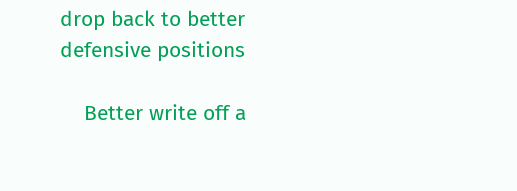drop back to better defensive positions

    Better write off a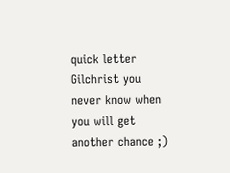quick letter Gilchrist you never know when you will get another chance ;)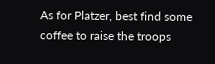As for Platzer, best find some coffee to raise the troops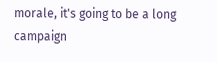morale, it's going to be a long campaign